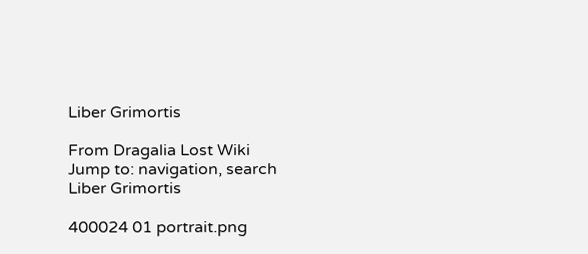Liber Grimortis

From Dragalia Lost Wiki
Jump to: navigation, search
Liber Grimortis

400024 01 portrait.png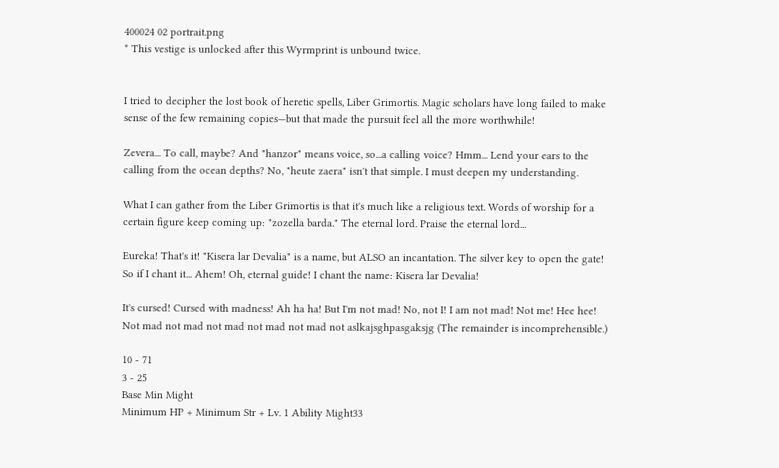400024 02 portrait.png
* This vestige is unlocked after this Wyrmprint is unbound twice.


I tried to decipher the lost book of heretic spells, Liber Grimortis. Magic scholars have long failed to make sense of the few remaining copies—but that made the pursuit feel all the more worthwhile!

Zevera... To call, maybe? And "hanzor" means voice, so...a calling voice? Hmm... Lend your ears to the calling from the ocean depths? No, "heute zaera" isn't that simple. I must deepen my understanding.

What I can gather from the Liber Grimortis is that it's much like a religious text. Words of worship for a certain figure keep coming up: "zozella barda." The eternal lord. Praise the eternal lord...

Eureka! That's it! "Kisera lar Devalia" is a name, but ALSO an incantation. The silver key to open the gate! So if I chant it... Ahem! Oh, eternal guide! I chant the name: Kisera lar Devalia!

It's cursed! Cursed with madness! Ah ha ha! But I'm not mad! No, not I! I am not mad! Not me! Hee hee! Not mad not mad not mad not mad not mad not aslkajsghpasgaksjg (The remainder is incomprehensible.)

10 - 71
3 - 25
Base Min Might
Minimum HP + Minimum Str + Lv. 1 Ability Might33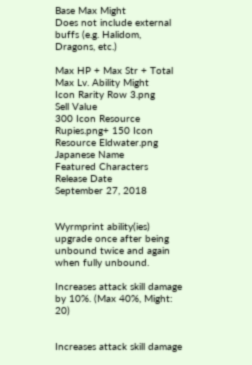Base Max Might
Does not include external buffs (e.g. Halidom, Dragons, etc.)

Max HP + Max Str + Total Max Lv. Ability Might
Icon Rarity Row 3.png
Sell Value
300 Icon Resource Rupies.png+ 150 Icon Resource Eldwater.png
Japanese Name
Featured Characters
Release Date
September 27, 2018


Wyrmprint ability(ies) upgrade once after being unbound twice and again when fully unbound.

Increases attack skill damage by 10%. (Max 40%, Might: 20)


Increases attack skill damage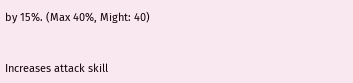by 15%. (Max 40%, Might: 40)


Increases attack skill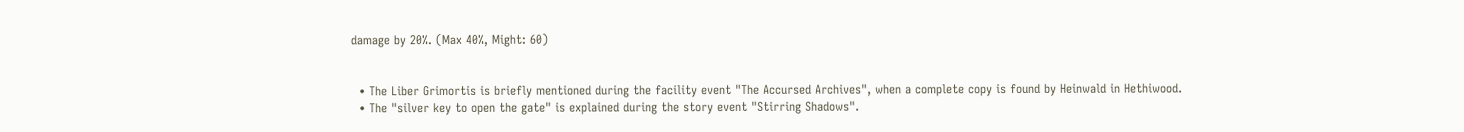damage by 20%. (Max 40%, Might: 60)


  • The Liber Grimortis is briefly mentioned during the facility event "The Accursed Archives", when a complete copy is found by Heinwald in Hethiwood.
  • The "silver key to open the gate" is explained during the story event "Stirring Shadows".